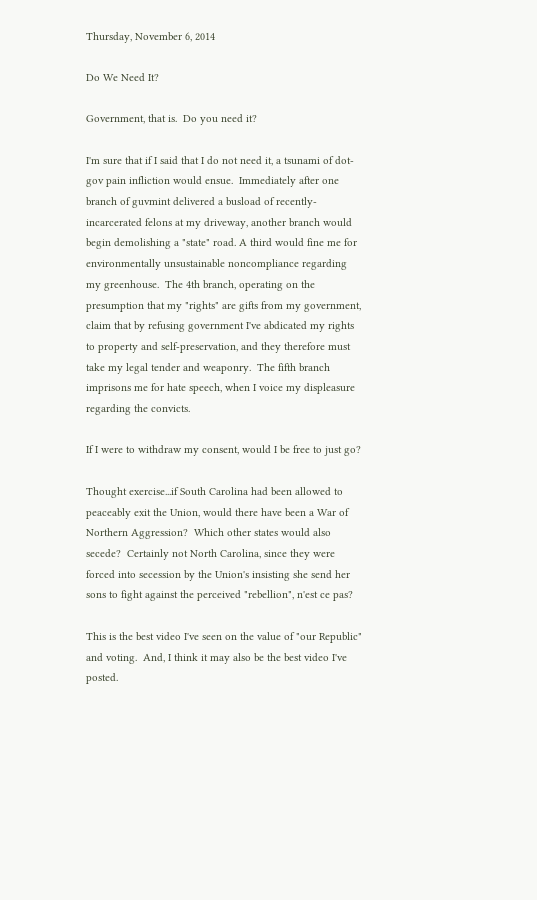Thursday, November 6, 2014

Do We Need It?

Government, that is.  Do you need it?

I'm sure that if I said that I do not need it, a tsunami of dot-gov pain infliction would ensue.  Immediately after one branch of guvmint delivered a busload of recently-incarcerated felons at my driveway, another branch would begin demolishing a "state" road. A third would fine me for environmentally unsustainable noncompliance regarding my greenhouse.  The 4th branch, operating on the presumption that my "rights" are gifts from my government, claim that by refusing government I've abdicated my rights to property and self-preservation, and they therefore must take my legal tender and weaponry.  The fifth branch imprisons me for hate speech, when I voice my displeasure regarding the convicts.

If I were to withdraw my consent, would I be free to just go?

Thought exercise...if South Carolina had been allowed to peaceably exit the Union, would there have been a War of Northern Aggression?  Which other states would also secede?  Certainly not North Carolina, since they were forced into secession by the Union's insisting she send her sons to fight against the perceived "rebellion", n'est ce pas?

This is the best video I've seen on the value of "our Republic" and voting.  And, I think it may also be the best video I've posted.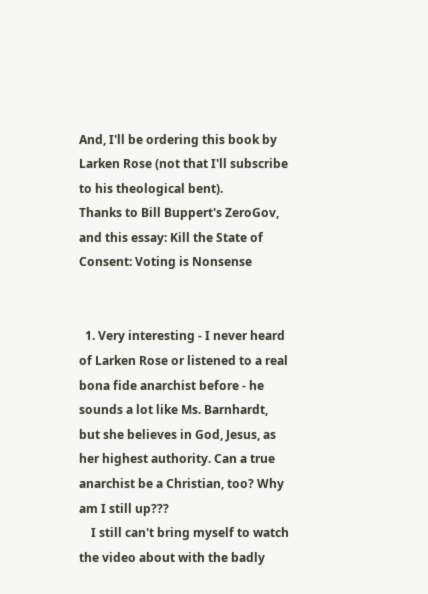And, I'll be ordering this book by Larken Rose (not that I'll subscribe to his theological bent).
Thanks to Bill Buppert's ZeroGov, and this essay: Kill the State of Consent: Voting is Nonsense


  1. Very interesting - I never heard of Larken Rose or listened to a real bona fide anarchist before - he sounds a lot like Ms. Barnhardt, but she believes in God, Jesus, as her highest authority. Can a true anarchist be a Christian, too? Why am I still up???
    I still can't bring myself to watch the video about with the badly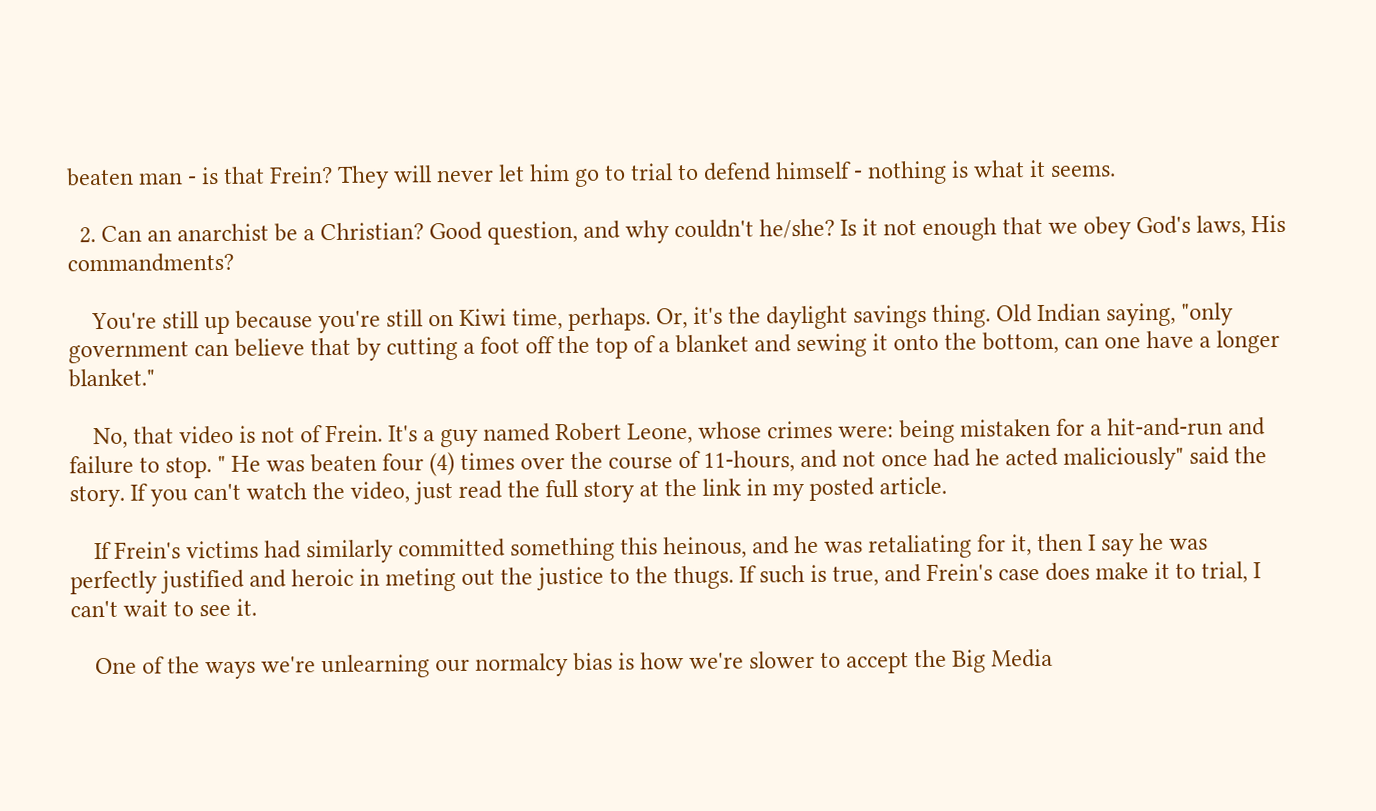beaten man - is that Frein? They will never let him go to trial to defend himself - nothing is what it seems.

  2. Can an anarchist be a Christian? Good question, and why couldn't he/she? Is it not enough that we obey God's laws, His commandments?

    You're still up because you're still on Kiwi time, perhaps. Or, it's the daylight savings thing. Old Indian saying, "only government can believe that by cutting a foot off the top of a blanket and sewing it onto the bottom, can one have a longer blanket."

    No, that video is not of Frein. It's a guy named Robert Leone, whose crimes were: being mistaken for a hit-and-run and failure to stop. " He was beaten four (4) times over the course of 11-hours, and not once had he acted maliciously" said the story. If you can't watch the video, just read the full story at the link in my posted article.

    If Frein's victims had similarly committed something this heinous, and he was retaliating for it, then I say he was perfectly justified and heroic in meting out the justice to the thugs. If such is true, and Frein's case does make it to trial, I can't wait to see it.

    One of the ways we're unlearning our normalcy bias is how we're slower to accept the Big Media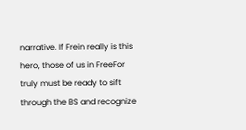narrative. If Frein really is this hero, those of us in FreeFor truly must be ready to sift through the BS and recognize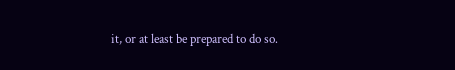it, or at least be prepared to do so.